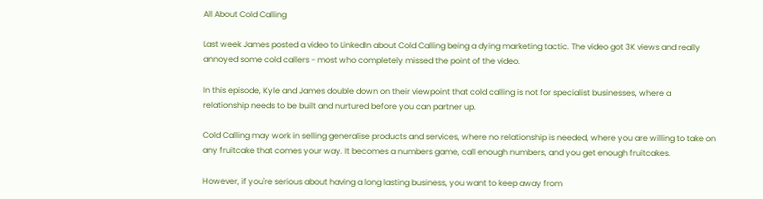All About Cold Calling

Last week James posted a video to LinkedIn about Cold Calling being a dying marketing tactic. The video got 3K views and really annoyed some cold callers - most who completely missed the point of the video.

In this episode, Kyle and James double down on their viewpoint that cold calling is not for specialist businesses, where a relationship needs to be built and nurtured before you can partner up.

Cold Calling may work in selling generalise products and services, where no relationship is needed, where you are willing to take on any fruitcake that comes your way. It becomes a numbers game, call enough numbers, and you get enough fruitcakes.

However, if you're serious about having a long lasting business, you want to keep away from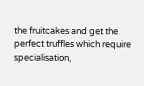the fruitcakes and get the perfect truffles which require specialisation,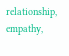relationship, empathy,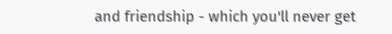and friendship - which you'll never get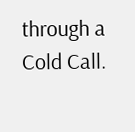through a Cold Call.